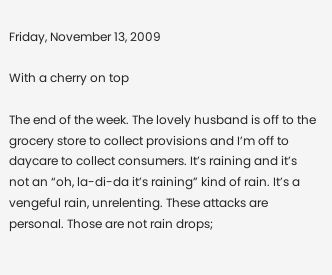Friday, November 13, 2009

With a cherry on top

The end of the week. The lovely husband is off to the grocery store to collect provisions and I’m off to daycare to collect consumers. It’s raining and it’s not an “oh, la-di-da it’s raining” kind of rain. It’s a vengeful rain, unrelenting. These attacks are personal. Those are not rain drops;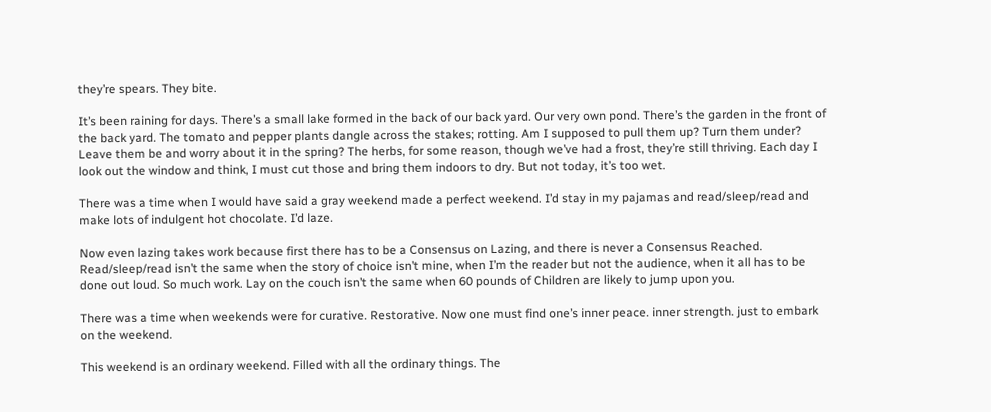they’re spears. They bite.

It’s been raining for days. There’s a small lake formed in the back of our back yard. Our very own pond. There’s the garden in the front of the back yard. The tomato and pepper plants dangle across the stakes; rotting. Am I supposed to pull them up? Turn them under? Leave them be and worry about it in the spring? The herbs, for some reason, though we’ve had a frost, they’re still thriving. Each day I look out the window and think, I must cut those and bring them indoors to dry. But not today, it’s too wet.

There was a time when I would have said a gray weekend made a perfect weekend. I’d stay in my pajamas and read/sleep/read and make lots of indulgent hot chocolate. I’d laze.

Now even lazing takes work because first there has to be a Consensus on Lazing, and there is never a Consensus Reached. Read/sleep/read isn’t the same when the story of choice isn’t mine, when I’m the reader but not the audience, when it all has to be done out loud. So much work. Lay on the couch isn’t the same when 60 pounds of Children are likely to jump upon you.

There was a time when weekends were for curative. Restorative. Now one must find one’s inner peace. inner strength. just to embark on the weekend.

This weekend is an ordinary weekend. Filled with all the ordinary things. The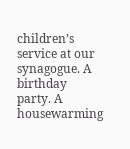children’s service at our synagogue. A birthday party. A housewarming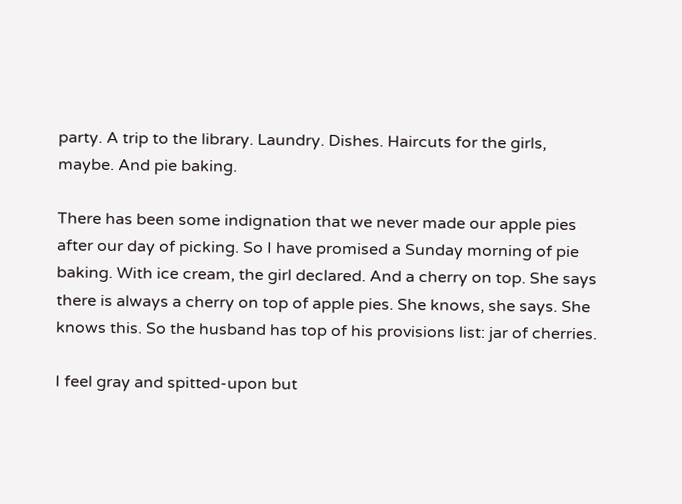party. A trip to the library. Laundry. Dishes. Haircuts for the girls, maybe. And pie baking.

There has been some indignation that we never made our apple pies after our day of picking. So I have promised a Sunday morning of pie baking. With ice cream, the girl declared. And a cherry on top. She says there is always a cherry on top of apple pies. She knows, she says. She knows this. So the husband has top of his provisions list: jar of cherries.

I feel gray and spitted-upon but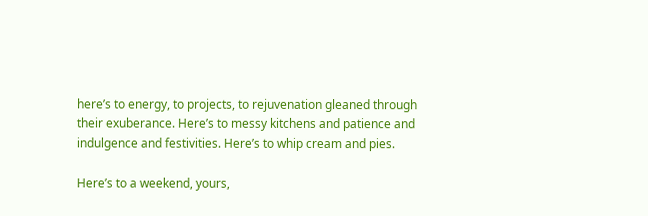here’s to energy, to projects, to rejuvenation gleaned through their exuberance. Here’s to messy kitchens and patience and indulgence and festivities. Here’s to whip cream and pies.

Here’s to a weekend, yours,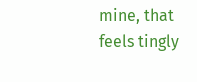mine, that feels tingly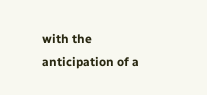with the anticipation of a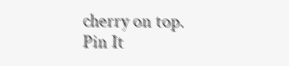cherry on top.
Pin It